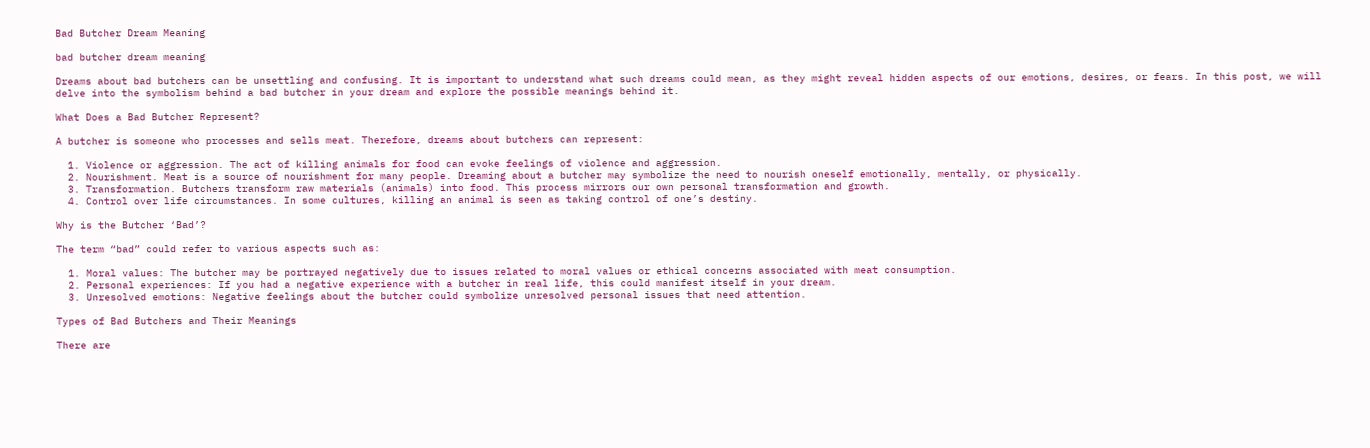Bad Butcher Dream Meaning

bad butcher dream meaning

Dreams about bad butchers can be unsettling and confusing. It is important to understand what such dreams could mean, as they might reveal hidden aspects of our emotions, desires, or fears. In this post, we will delve into the symbolism behind a bad butcher in your dream and explore the possible meanings behind it.

What Does a Bad Butcher Represent?

A butcher is someone who processes and sells meat. Therefore, dreams about butchers can represent:

  1. Violence or aggression. The act of killing animals for food can evoke feelings of violence and aggression.
  2. Nourishment. Meat is a source of nourishment for many people. Dreaming about a butcher may symbolize the need to nourish oneself emotionally, mentally, or physically.
  3. Transformation. Butchers transform raw materials (animals) into food. This process mirrors our own personal transformation and growth.
  4. Control over life circumstances. In some cultures, killing an animal is seen as taking control of one’s destiny.

Why is the Butcher ‘Bad’?

The term “bad” could refer to various aspects such as:

  1. Moral values: The butcher may be portrayed negatively due to issues related to moral values or ethical concerns associated with meat consumption.
  2. Personal experiences: If you had a negative experience with a butcher in real life, this could manifest itself in your dream.
  3. Unresolved emotions: Negative feelings about the butcher could symbolize unresolved personal issues that need attention.

Types of Bad Butchers and Their Meanings

There are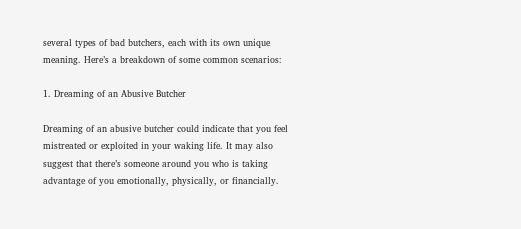several types of bad butchers, each with its own unique meaning. Here’s a breakdown of some common scenarios:

1. Dreaming of an Abusive Butcher

Dreaming of an abusive butcher could indicate that you feel mistreated or exploited in your waking life. It may also suggest that there’s someone around you who is taking advantage of you emotionally, physically, or financially.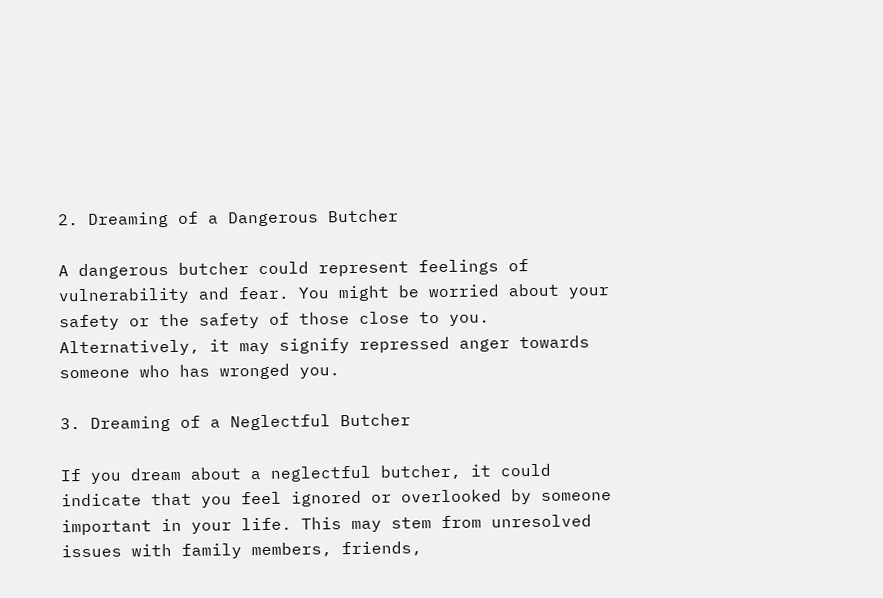2. Dreaming of a Dangerous Butcher

A dangerous butcher could represent feelings of vulnerability and fear. You might be worried about your safety or the safety of those close to you. Alternatively, it may signify repressed anger towards someone who has wronged you.

3. Dreaming of a Neglectful Butcher

If you dream about a neglectful butcher, it could indicate that you feel ignored or overlooked by someone important in your life. This may stem from unresolved issues with family members, friends,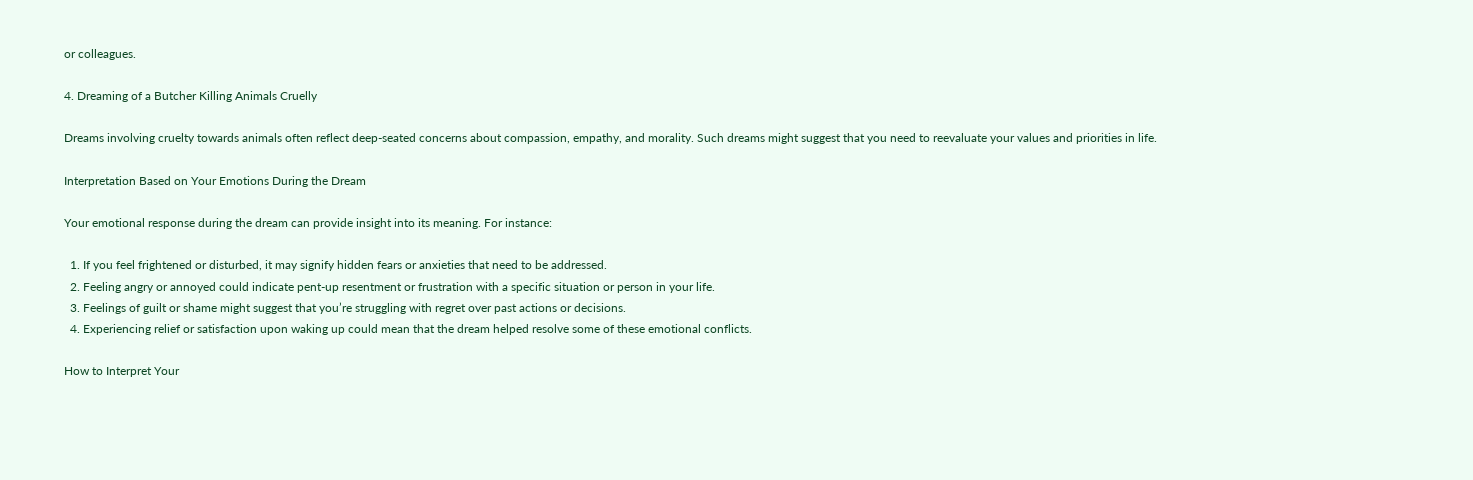or colleagues.

4. Dreaming of a Butcher Killing Animals Cruelly

Dreams involving cruelty towards animals often reflect deep-seated concerns about compassion, empathy, and morality. Such dreams might suggest that you need to reevaluate your values and priorities in life.

Interpretation Based on Your Emotions During the Dream

Your emotional response during the dream can provide insight into its meaning. For instance:

  1. If you feel frightened or disturbed, it may signify hidden fears or anxieties that need to be addressed.
  2. Feeling angry or annoyed could indicate pent-up resentment or frustration with a specific situation or person in your life.
  3. Feelings of guilt or shame might suggest that you’re struggling with regret over past actions or decisions.
  4. Experiencing relief or satisfaction upon waking up could mean that the dream helped resolve some of these emotional conflicts.

How to Interpret Your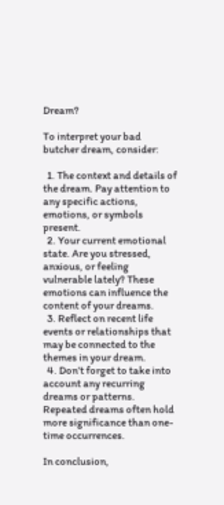Dream?

To interpret your bad butcher dream, consider:

  1. The context and details of the dream. Pay attention to any specific actions, emotions, or symbols present.
  2. Your current emotional state. Are you stressed, anxious, or feeling vulnerable lately? These emotions can influence the content of your dreams.
  3. Reflect on recent life events or relationships that may be connected to the themes in your dream.
  4. Don’t forget to take into account any recurring dreams or patterns. Repeated dreams often hold more significance than one-time occurrences.

In conclusion,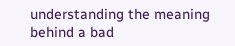understanding the meaning behind a bad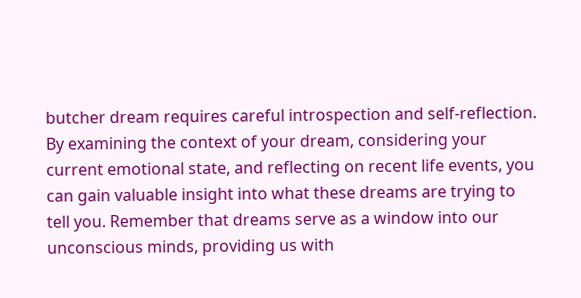butcher dream requires careful introspection and self-reflection. By examining the context of your dream, considering your current emotional state, and reflecting on recent life events, you can gain valuable insight into what these dreams are trying to tell you. Remember that dreams serve as a window into our unconscious minds, providing us with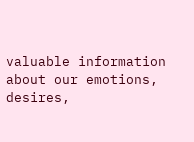valuable information about our emotions, desires,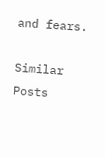and fears.

Similar Posts